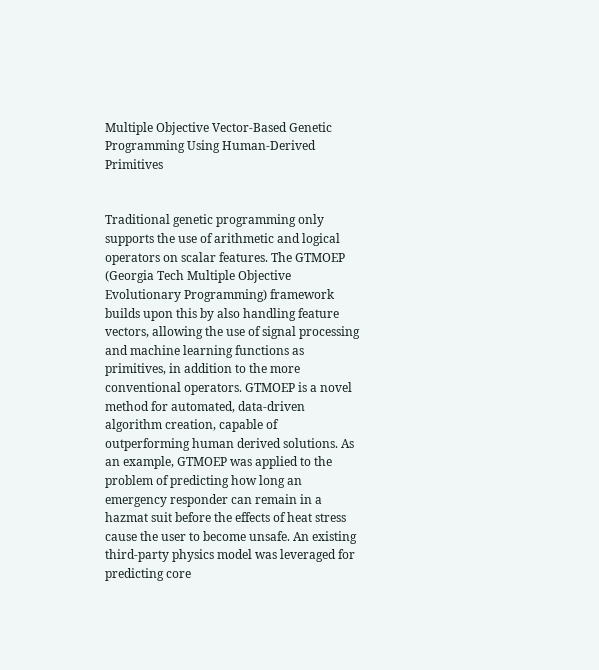Multiple Objective Vector-Based Genetic Programming Using Human-Derived Primitives


Traditional genetic programming only supports the use of arithmetic and logical operators on scalar features. The GTMOEP (Georgia Tech Multiple Objective Evolutionary Programming) framework builds upon this by also handling feature vectors, allowing the use of signal processing and machine learning functions as primitives, in addition to the more conventional operators. GTMOEP is a novel method for automated, data-driven algorithm creation, capable of outperforming human derived solutions. As an example, GTMOEP was applied to the problem of predicting how long an emergency responder can remain in a hazmat suit before the effects of heat stress cause the user to become unsafe. An existing third-party physics model was leveraged for predicting core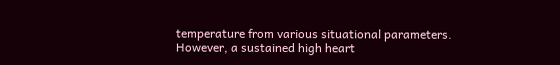temperature from various situational parameters. However, a sustained high heart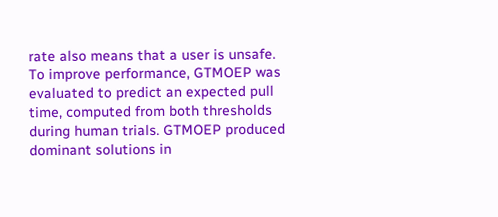rate also means that a user is unsafe. To improve performance, GTMOEP was evaluated to predict an expected pull time, computed from both thresholds during human trials. GTMOEP produced dominant solutions in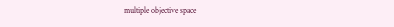multiple objective space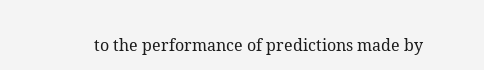to the performance of predictions made by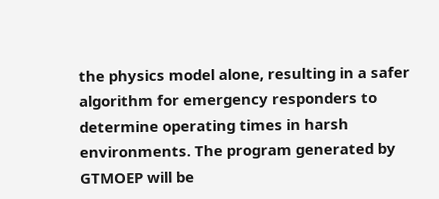the physics model alone, resulting in a safer algorithm for emergency responders to determine operating times in harsh environments. The program generated by GTMOEP will be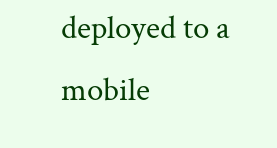deployed to a mobile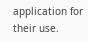application for their use.